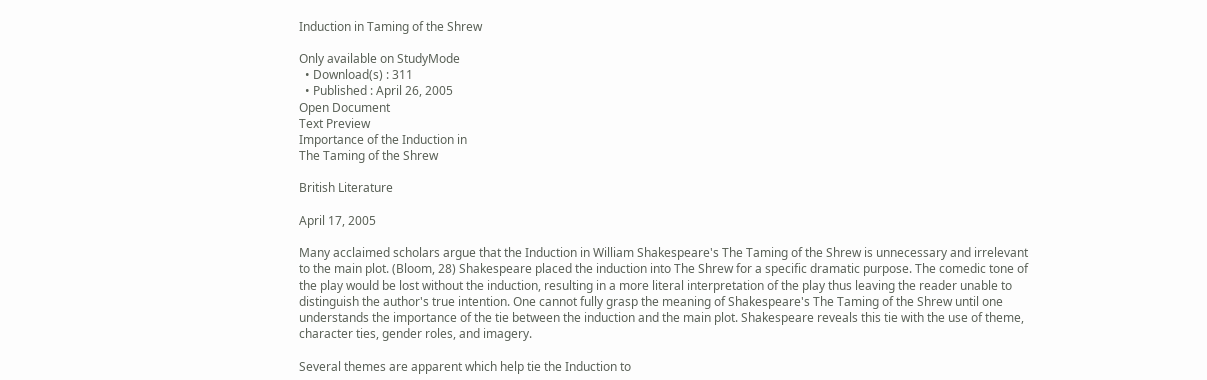Induction in Taming of the Shrew

Only available on StudyMode
  • Download(s) : 311
  • Published : April 26, 2005
Open Document
Text Preview
Importance of the Induction in
The Taming of the Shrew

British Literature

April 17, 2005

Many acclaimed scholars argue that the Induction in William Shakespeare's The Taming of the Shrew is unnecessary and irrelevant to the main plot. (Bloom, 28) Shakespeare placed the induction into The Shrew for a specific dramatic purpose. The comedic tone of the play would be lost without the induction, resulting in a more literal interpretation of the play thus leaving the reader unable to distinguish the author's true intention. One cannot fully grasp the meaning of Shakespeare's The Taming of the Shrew until one understands the importance of the tie between the induction and the main plot. Shakespeare reveals this tie with the use of theme, character ties, gender roles, and imagery.

Several themes are apparent which help tie the Induction to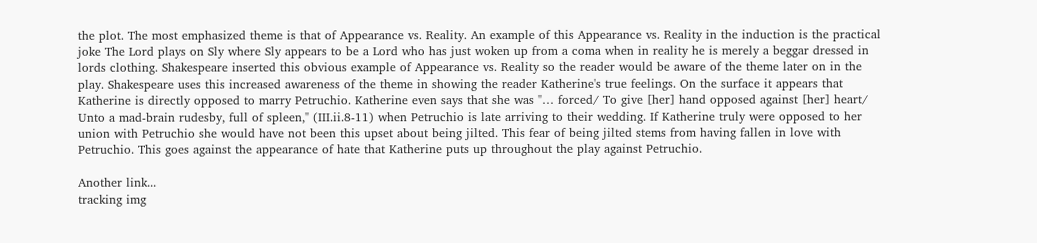the plot. The most emphasized theme is that of Appearance vs. Reality. An example of this Appearance vs. Reality in the induction is the practical joke The Lord plays on Sly where Sly appears to be a Lord who has just woken up from a coma when in reality he is merely a beggar dressed in lords clothing. Shakespeare inserted this obvious example of Appearance vs. Reality so the reader would be aware of the theme later on in the play. Shakespeare uses this increased awareness of the theme in showing the reader Katherine's true feelings. On the surface it appears that Katherine is directly opposed to marry Petruchio. Katherine even says that she was "… forced/ To give [her] hand opposed against [her] heart/ Unto a mad-brain rudesby, full of spleen," (III.ii.8-11) when Petruchio is late arriving to their wedding. If Katherine truly were opposed to her union with Petruchio she would have not been this upset about being jilted. This fear of being jilted stems from having fallen in love with Petruchio. This goes against the appearance of hate that Katherine puts up throughout the play against Petruchio.

Another link...
tracking img